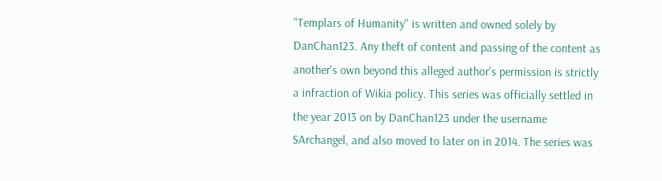"Templars of Humanity" is written and owned solely by DanChan123. Any theft of content and passing of the content as another's own beyond this alleged author's permission is strictly a infraction of Wikia policy. This series was officially settled in the year 2013 on by DanChan123 under the username SArchangel, and also moved to later on in 2014. The series was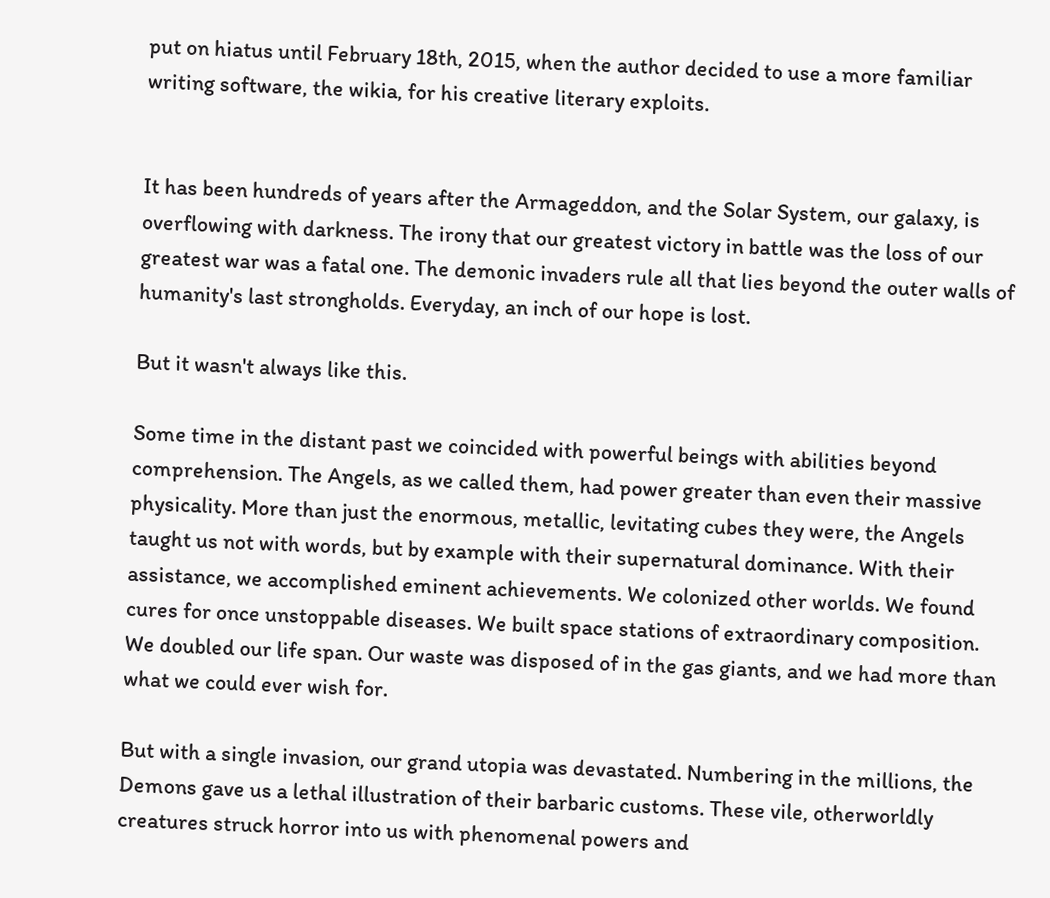put on hiatus until February 18th, 2015, when the author decided to use a more familiar writing software, the wikia, for his creative literary exploits.


It has been hundreds of years after the Armageddon, and the Solar System, our galaxy, is overflowing with darkness. The irony that our greatest victory in battle was the loss of our greatest war was a fatal one. The demonic invaders rule all that lies beyond the outer walls of humanity's last strongholds. Everyday, an inch of our hope is lost.

But it wasn't always like this.

Some time in the distant past we coincided with powerful beings with abilities beyond comprehension. The Angels, as we called them, had power greater than even their massive physicality. More than just the enormous, metallic, levitating cubes they were, the Angels taught us not with words, but by example with their supernatural dominance. With their assistance, we accomplished eminent achievements. We colonized other worlds. We found cures for once unstoppable diseases. We built space stations of extraordinary composition. We doubled our life span. Our waste was disposed of in the gas giants, and we had more than what we could ever wish for.

But with a single invasion, our grand utopia was devastated. Numbering in the millions, the Demons gave us a lethal illustration of their barbaric customs. These vile, otherworldly creatures struck horror into us with phenomenal powers and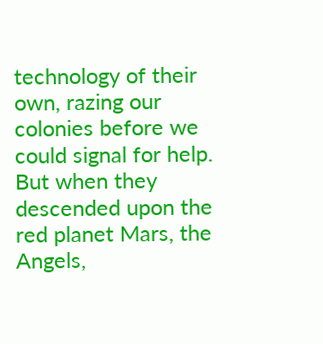technology of their own, razing our colonies before we could signal for help. But when they descended upon the red planet Mars, the Angels,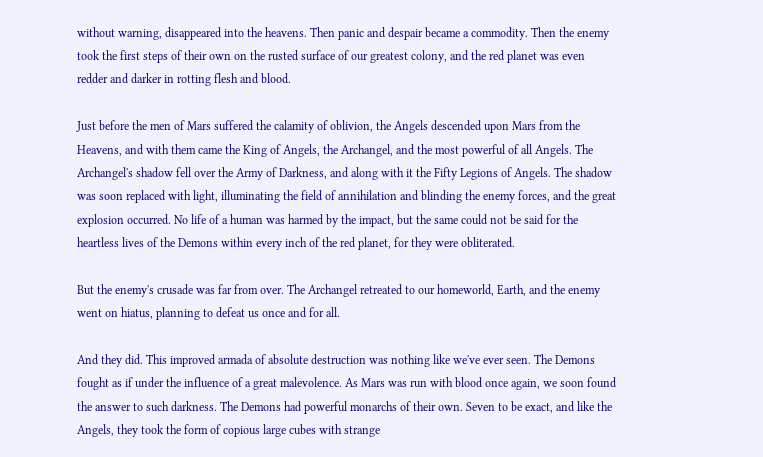without warning, disappeared into the heavens. Then panic and despair became a commodity. Then the enemy took the first steps of their own on the rusted surface of our greatest colony, and the red planet was even redder and darker in rotting flesh and blood.

Just before the men of Mars suffered the calamity of oblivion, the Angels descended upon Mars from the Heavens, and with them came the King of Angels, the Archangel, and the most powerful of all Angels. The Archangel's shadow fell over the Army of Darkness, and along with it the Fifty Legions of Angels. The shadow was soon replaced with light, illuminating the field of annihilation and blinding the enemy forces, and the great explosion occurred. No life of a human was harmed by the impact, but the same could not be said for the heartless lives of the Demons within every inch of the red planet, for they were obliterated.

But the enemy's crusade was far from over. The Archangel retreated to our homeworld, Earth, and the enemy went on hiatus, planning to defeat us once and for all.

And they did. This improved armada of absolute destruction was nothing like we've ever seen. The Demons fought as if under the influence of a great malevolence. As Mars was run with blood once again, we soon found the answer to such darkness. The Demons had powerful monarchs of their own. Seven to be exact, and like the Angels, they took the form of copious large cubes with strange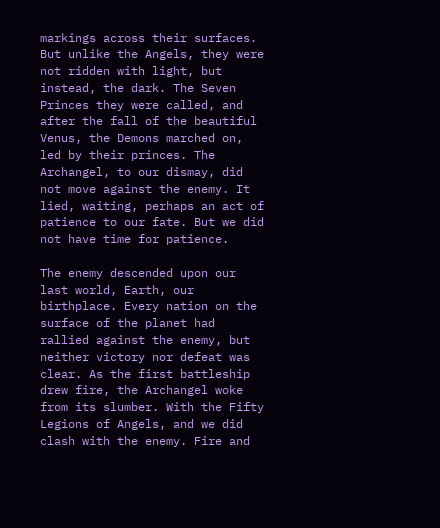markings across their surfaces. But unlike the Angels, they were not ridden with light, but instead, the dark. The Seven Princes they were called, and after the fall of the beautiful Venus, the Demons marched on, led by their princes. The Archangel, to our dismay, did not move against the enemy. It lied, waiting, perhaps an act of patience to our fate. But we did not have time for patience.

The enemy descended upon our last world, Earth, our birthplace. Every nation on the surface of the planet had rallied against the enemy, but neither victory nor defeat was clear. As the first battleship drew fire, the Archangel woke from its slumber. With the Fifty Legions of Angels, and we did clash with the enemy. Fire and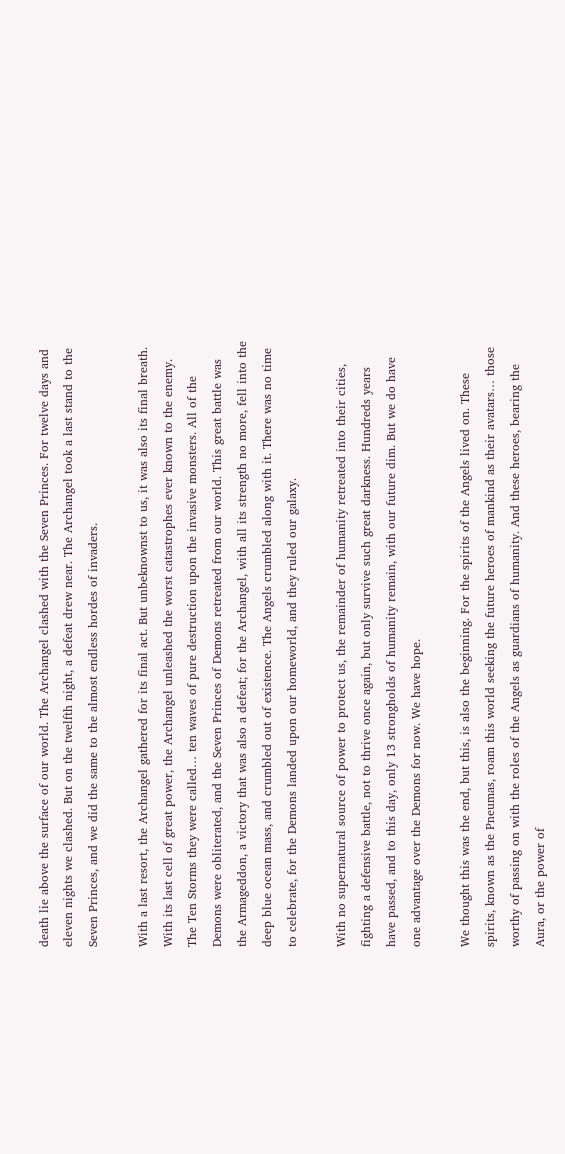death lie above the surface of our world. The Archangel clashed with the Seven Princes. For twelve days and eleven nights we clashed. But on the twelfth night, a defeat drew near. The Archangel took a last stand to the Seven Princes, and we did the same to the almost endless hordes of invaders.

With a last resort, the Archangel gathered for its final act. But unbeknownst to us, it was also its final breath. With its last cell of great power, the Archangel unleashed the worst catastrophes ever known to the enemy. The Ten Storms they were called… ten waves of pure destruction upon the invasive monsters. All of the Demons were obliterated, and the Seven Princes of Demons retreated from our world. This great battle was the Armageddon, a victory that was also a defeat; for the Archangel, with all its strength no more, fell into the deep blue ocean mass, and crumbled out of existence. The Angels crumbled along with it. There was no time to celebrate, for the Demons landed upon our homeworld, and they ruled our galaxy.

With no supernatural source of power to protect us, the remainder of humanity retreated into their cities, fighting a defensive battle, not to thrive once again, but only survive such great darkness. Hundreds years have passed, and to this day, only 13 strongholds of humanity remain, with our future dim. But we do have one advantage over the Demons for now. We have hope.

We thought this was the end, but this, is also the beginning. For the spirits of the Angels lived on. These spirits, known as the Pneumas, roam this world seeking the future heroes of mankind as their avatars… those worthy of passing on with the roles of the Angels as guardians of humanity. And these heroes, bearing the Aura, or the power of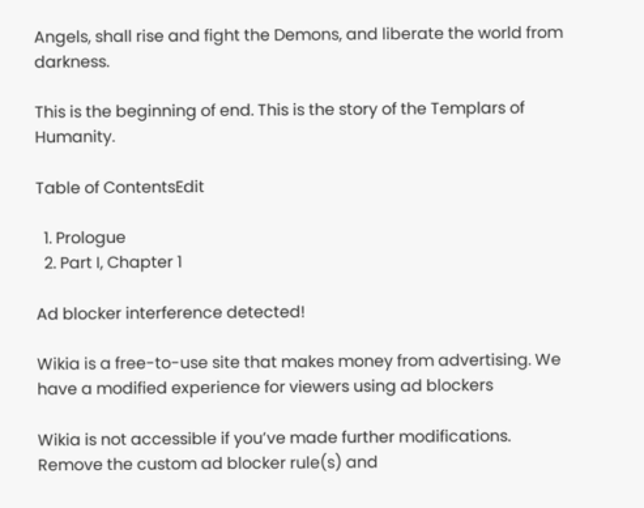Angels, shall rise and fight the Demons, and liberate the world from darkness.

This is the beginning of end. This is the story of the Templars of Humanity.

Table of ContentsEdit

  1. Prologue
  2. Part I, Chapter 1

Ad blocker interference detected!

Wikia is a free-to-use site that makes money from advertising. We have a modified experience for viewers using ad blockers

Wikia is not accessible if you’ve made further modifications. Remove the custom ad blocker rule(s) and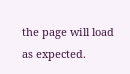the page will load as expected.